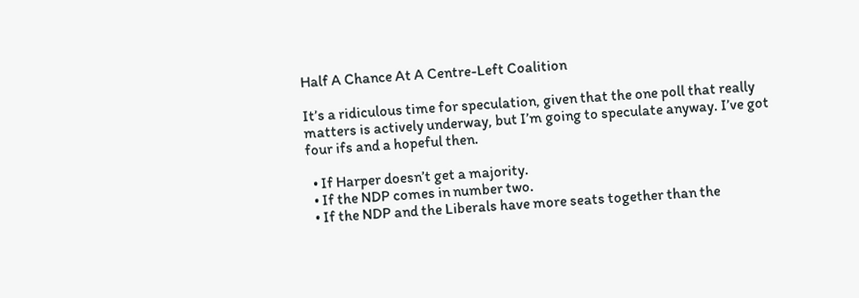Half A Chance At A Centre-Left Coalition

It’s a ridiculous time for speculation, given that the one poll that really matters is actively underway, but I’m going to speculate anyway. I’ve got four ifs and a hopeful then.

  • If Harper doesn’t get a majority.
  • If the NDP comes in number two.
  • If the NDP and the Liberals have more seats together than the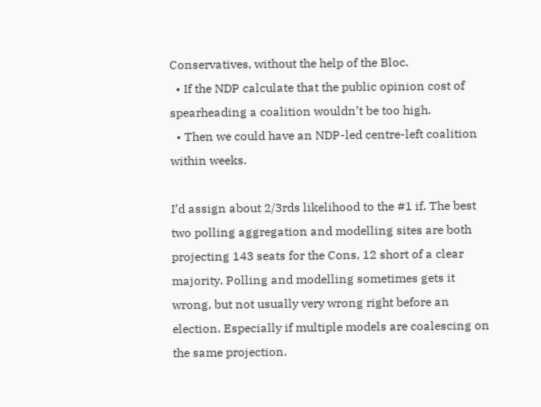Conservatives, without the help of the Bloc.
  • If the NDP calculate that the public opinion cost of spearheading a coalition wouldn’t be too high.
  • Then we could have an NDP-led centre-left coalition within weeks.

I’d assign about 2/3rds likelihood to the #1 if. The best two polling aggregation and modelling sites are both projecting 143 seats for the Cons, 12 short of a clear majority. Polling and modelling sometimes gets it wrong, but not usually very wrong right before an election. Especially if multiple models are coalescing on the same projection.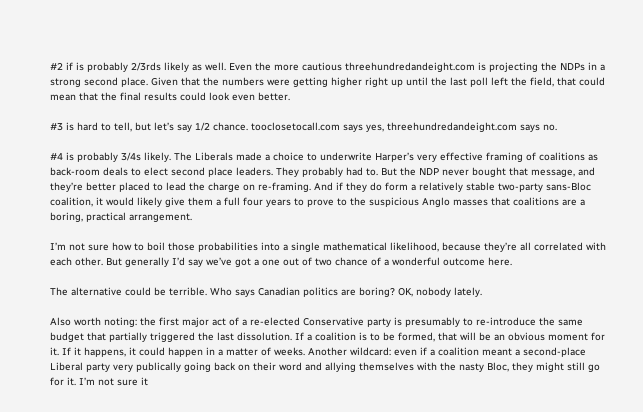#2 if is probably 2/3rds likely as well. Even the more cautious threehundredandeight.com is projecting the NDPs in a strong second place. Given that the numbers were getting higher right up until the last poll left the field, that could mean that the final results could look even better.

#3 is hard to tell, but let’s say 1/2 chance. tooclosetocall.com says yes, threehundredandeight.com says no.

#4 is probably 3/4s likely. The Liberals made a choice to underwrite Harper’s very effective framing of coalitions as back-room deals to elect second place leaders. They probably had to. But the NDP never bought that message, and they’re better placed to lead the charge on re-framing. And if they do form a relatively stable two-party sans-Bloc coalition, it would likely give them a full four years to prove to the suspicious Anglo masses that coalitions are a boring, practical arrangement.

I’m not sure how to boil those probabilities into a single mathematical likelihood, because they’re all correlated with each other. But generally I’d say we’ve got a one out of two chance of a wonderful outcome here.

The alternative could be terrible. Who says Canadian politics are boring? OK, nobody lately.

Also worth noting: the first major act of a re-elected Conservative party is presumably to re-introduce the same budget that partially triggered the last dissolution. If a coalition is to be formed, that will be an obvious moment for it. If it happens, it could happen in a matter of weeks. Another wildcard: even if a coalition meant a second-place Liberal party very publically going back on their word and allying themselves with the nasty Bloc, they might still go for it. I’m not sure it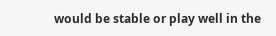would be stable or play well in the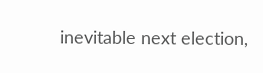inevitable next election,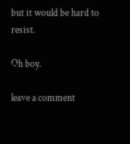but it would be hard to resist.

Oh boy.

leave a comment